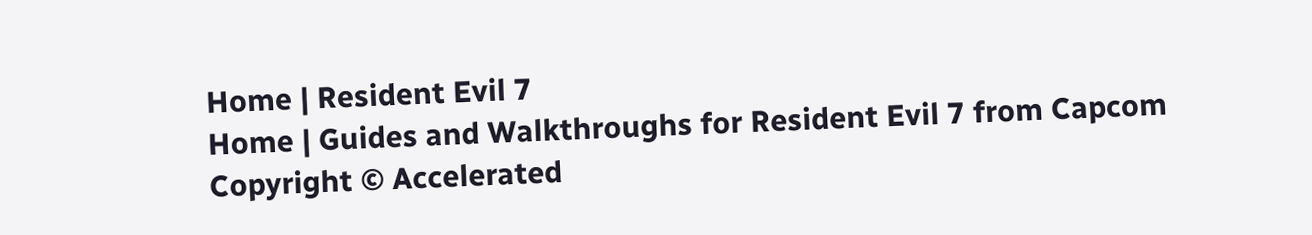Home | Resident Evil 7
Home | Guides and Walkthroughs for Resident Evil 7 from Capcom
Copyright © Accelerated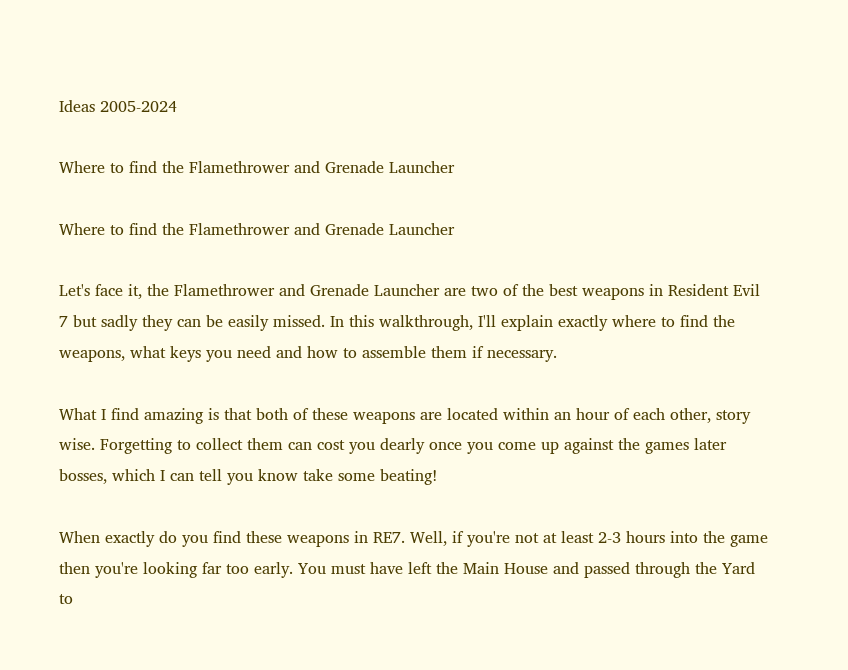Ideas 2005-2024

Where to find the Flamethrower and Grenade Launcher

Where to find the Flamethrower and Grenade Launcher

Let's face it, the Flamethrower and Grenade Launcher are two of the best weapons in Resident Evil 7 but sadly they can be easily missed. In this walkthrough, I'll explain exactly where to find the weapons, what keys you need and how to assemble them if necessary.

What I find amazing is that both of these weapons are located within an hour of each other, story wise. Forgetting to collect them can cost you dearly once you come up against the games later bosses, which I can tell you know take some beating!

When exactly do you find these weapons in RE7. Well, if you're not at least 2-3 hours into the game then you're looking far too early. You must have left the Main House and passed through the Yard to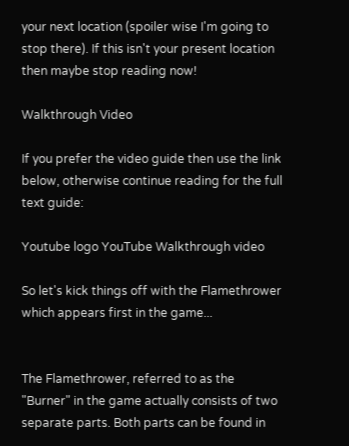your next location (spoiler wise I'm going to stop there). If this isn't your present location then maybe stop reading now!

Walkthrough Video

If you prefer the video guide then use the link below, otherwise continue reading for the full text guide:

Youtube logo YouTube Walkthrough video

So let's kick things off with the Flamethrower which appears first in the game...


The Flamethrower, referred to as the "Burner" in the game actually consists of two separate parts. Both parts can be found in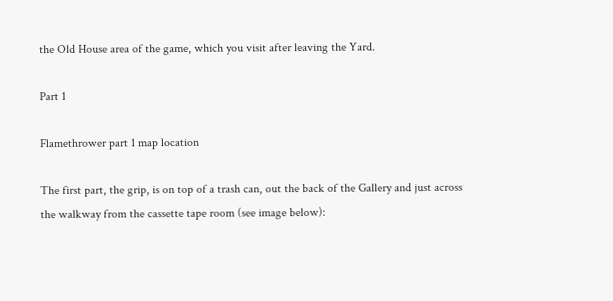the Old House area of the game, which you visit after leaving the Yard.

Part 1

Flamethrower part 1 map location

The first part, the grip, is on top of a trash can, out the back of the Gallery and just across the walkway from the cassette tape room (see image below):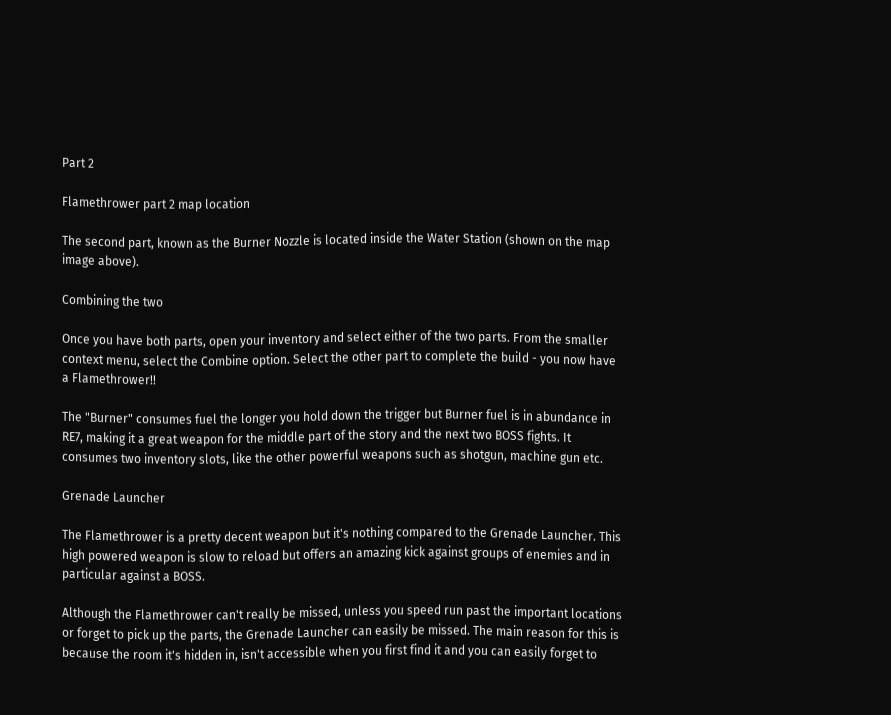Part 2

Flamethrower part 2 map location

The second part, known as the Burner Nozzle is located inside the Water Station (shown on the map image above).

Combining the two

Once you have both parts, open your inventory and select either of the two parts. From the smaller context menu, select the Combine option. Select the other part to complete the build - you now have a Flamethrower!!

The "Burner" consumes fuel the longer you hold down the trigger but Burner fuel is in abundance in RE7, making it a great weapon for the middle part of the story and the next two BOSS fights. It consumes two inventory slots, like the other powerful weapons such as shotgun, machine gun etc.

Grenade Launcher

The Flamethrower is a pretty decent weapon but it's nothing compared to the Grenade Launcher. This high powered weapon is slow to reload but offers an amazing kick against groups of enemies and in particular against a BOSS.

Although the Flamethrower can't really be missed, unless you speed run past the important locations or forget to pick up the parts, the Grenade Launcher can easily be missed. The main reason for this is because the room it's hidden in, isn't accessible when you first find it and you can easily forget to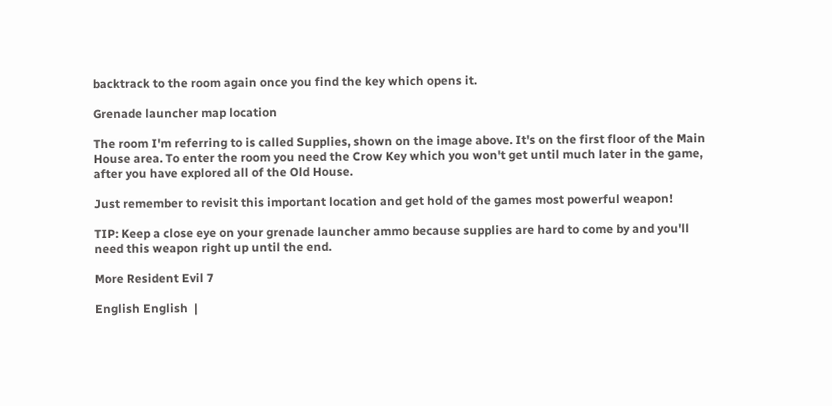backtrack to the room again once you find the key which opens it.

Grenade launcher map location

The room I'm referring to is called Supplies, shown on the image above. It's on the first floor of the Main House area. To enter the room you need the Crow Key which you won't get until much later in the game, after you have explored all of the Old House.

Just remember to revisit this important location and get hold of the games most powerful weapon!

TIP: Keep a close eye on your grenade launcher ammo because supplies are hard to come by and you'll need this weapon right up until the end.

More Resident Evil 7

English English  |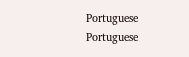Portuguese Portuguese